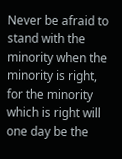Never be afraid to stand with the minority when the minority is right, for the minority which is right will one day be the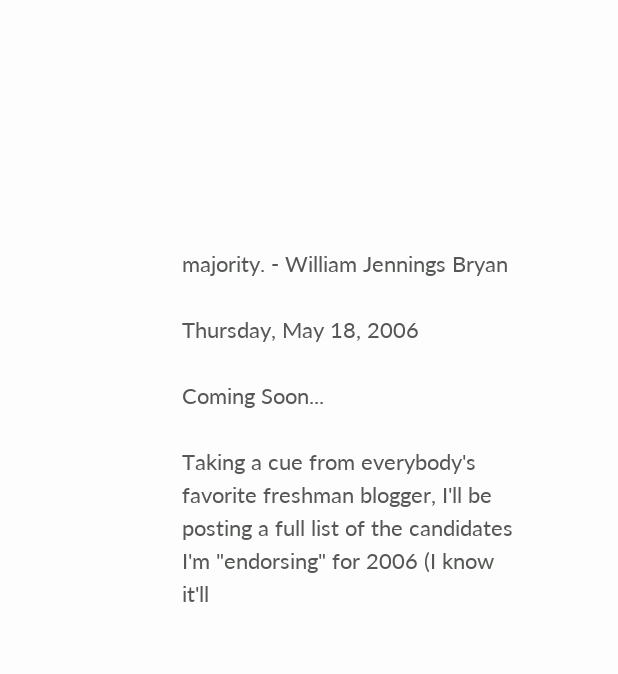majority. - William Jennings Bryan

Thursday, May 18, 2006

Coming Soon...

Taking a cue from everybody's favorite freshman blogger, I'll be posting a full list of the candidates I'm "endorsing" for 2006 (I know it'll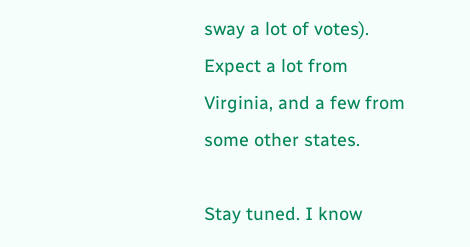sway a lot of votes). Expect a lot from Virginia, and a few from some other states.

Stay tuned. I know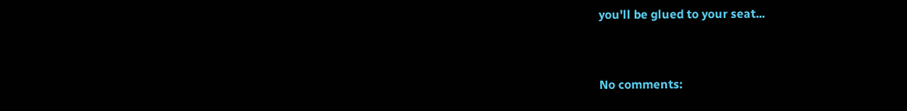you'll be glued to your seat...


No comments: